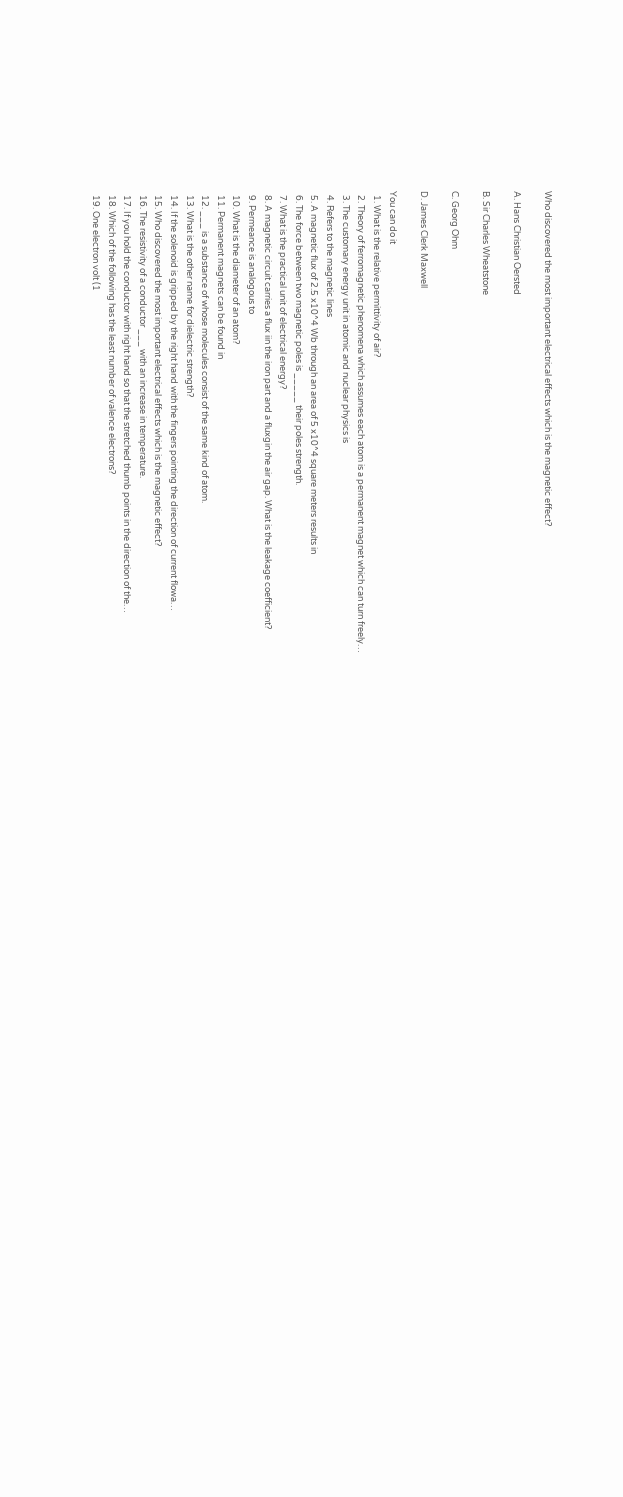Who discovered the most important electrical effects which is the magnetic effect?

A. Hans Christian Oersted

B. Sir Charles Wheatstone

C. Georg Ohm

D. James Clerk Maxwell

You can do it
  1. What is the relative permittivity of air?
  2. Theory of ferromagnetic phenomena which assumes each atom is a permanent magnet which can turn freely…
  3. The customary energy unit in atomic and nuclear physics is
  4. Refers to the magnetic lines
  5. A magnetic flux of 2.5 x10^4 Wb through an area of 5 x10^4 square meters results in
  6. The force between two magnetic poles is _____ their poles strength.
  7. What is the practical unit of electrical energy?
  8. A magnetic circuit carries a flux iin the iron part and a fluxgin the air gap. What is the leakage coefficient?
  9. Permeance is analogous to
  10. What is the diameter of an atom?
  11. Permanent magnets can be found in
  12. ___ is a substance of whose molecules consist of the same kind of atom.
  13. What is the other name for dielectric strength?
  14. If the solenoid is gripped by the right hand with the fingers pointing the direction of current flowa…
  15. Who discovered the most important electrical effects which is the magnetic effect?
  16. The resistivity of a conductor ___ with an increase in temperature.
  17. If you hold the conductor with right hand so that the stretched thumb points in the direction of the…
  18. Which of the following has the least number of valence electrons?
  19. One electron volt (1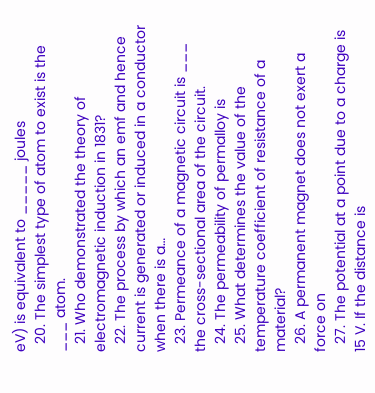eV) is equivalent to _____ joules
  20. The simplest type of atom to exist is the ___ atom.
  21. Who demonstrated the theory of electromagnetic induction in 1831?
  22. The process by which an emf and hence current is generated or induced in a conductor when there is a…
  23. Permeance of a magnetic circuit is ___ the cross-sectional area of the circuit.
  24. The permeability of permalloy is
  25. What determines the value of the temperature coefficient of resistance of a material?
  26. A permanent magnet does not exert a force on
  27. The potential at a point due to a charge is 15 V. If the distance is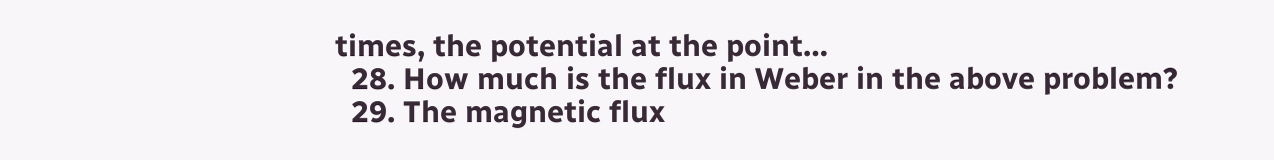times, the potential at the point…
  28. How much is the flux in Weber in the above problem?
  29. The magnetic flux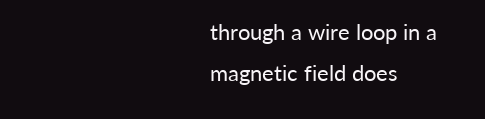through a wire loop in a magnetic field does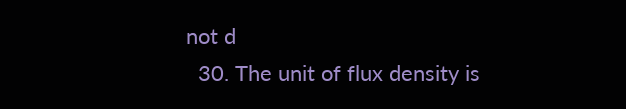not d
  30. The unit of flux density is